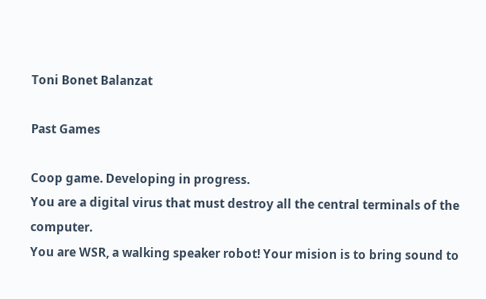Toni Bonet Balanzat

Past Games

Coop game. Developing in progress.
You are a digital virus that must destroy all the central terminals of the computer.
You are WSR, a walking speaker robot! Your mision is to bring sound to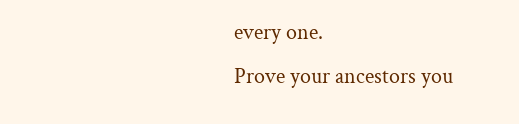every one.
Prove your ancestors you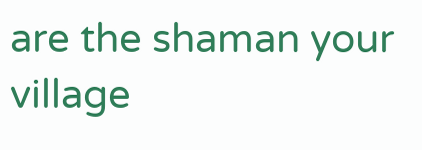are the shaman your village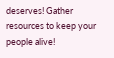deserves! Gather resources to keep your people alive!